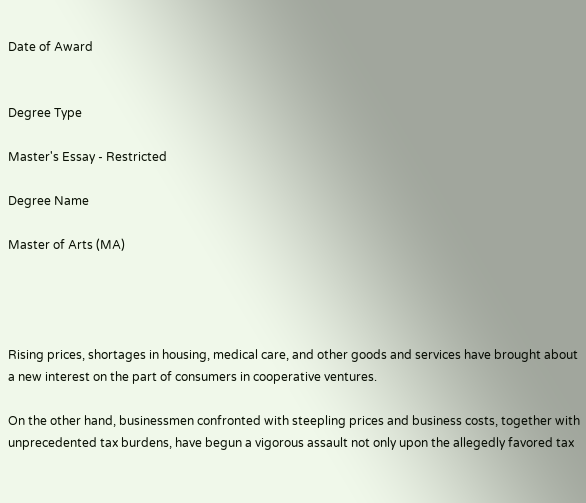Date of Award


Degree Type

Master's Essay - Restricted

Degree Name

Master of Arts (MA)




Rising prices, shortages in housing, medical care, and other goods and services have brought about a new interest on the part of consumers in cooperative ventures.

On the other hand, businessmen confronted with steepling prices and business costs, together with unprecedented tax burdens, have begun a vigorous assault not only upon the allegedly favored tax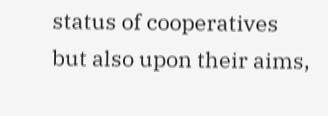status of cooperatives but also upon their aims,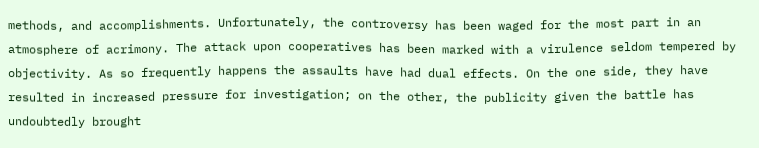methods, and accomplishments. Unfortunately, the controversy has been waged for the most part in an atmosphere of acrimony. The attack upon cooperatives has been marked with a virulence seldom tempered by objectivity. As so frequently happens the assaults have had dual effects. On the one side, they have resulted in increased pressure for investigation; on the other, the publicity given the battle has undoubtedly brought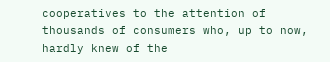cooperatives to the attention of thousands of consumers who, up to now, hardly knew of the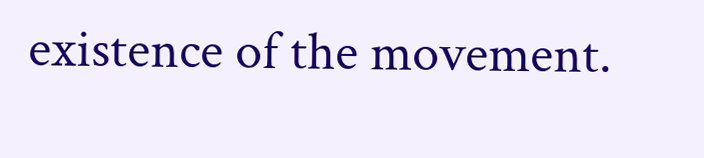existence of the movement.